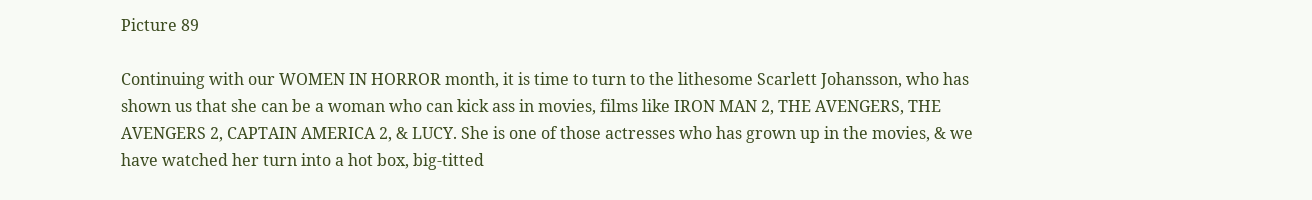Picture 89

Continuing with our WOMEN IN HORROR month, it is time to turn to the lithesome Scarlett Johansson, who has shown us that she can be a woman who can kick ass in movies, films like IRON MAN 2, THE AVENGERS, THE AVENGERS 2, CAPTAIN AMERICA 2, & LUCY. She is one of those actresses who has grown up in the movies, & we have watched her turn into a hot box, big-titted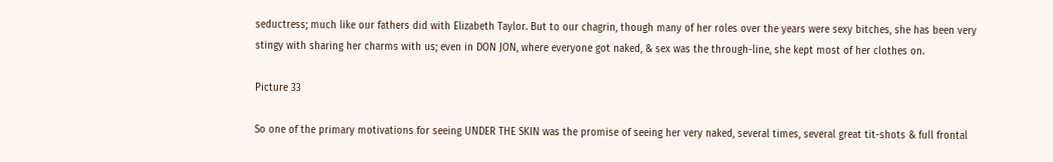seductress; much like our fathers did with Elizabeth Taylor. But to our chagrin, though many of her roles over the years were sexy bitches, she has been very stingy with sharing her charms with us; even in DON JON, where everyone got naked, & sex was the through-line, she kept most of her clothes on.

Picture 33

So one of the primary motivations for seeing UNDER THE SKIN was the promise of seeing her very naked, several times, several great tit-shots & full frontal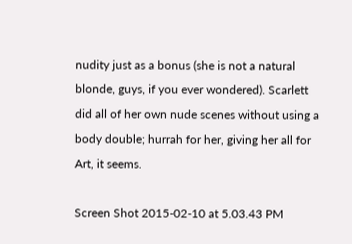nudity just as a bonus (she is not a natural blonde, guys, if you ever wondered). Scarlett did all of her own nude scenes without using a body double; hurrah for her, giving her all for Art, it seems.

Screen Shot 2015-02-10 at 5.03.43 PM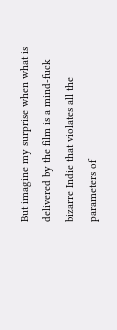But imagine my surprise when what is delivered by the film is a mind-fuck bizarre Indie that violates all the parameters of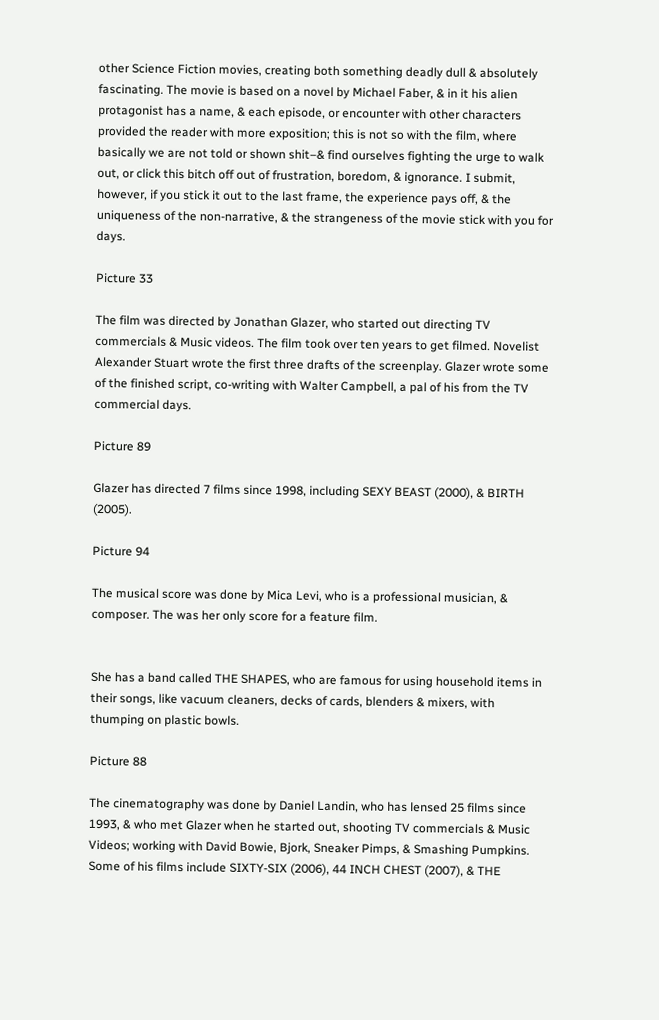other Science Fiction movies, creating both something deadly dull & absolutely fascinating. The movie is based on a novel by Michael Faber, & in it his alien protagonist has a name, & each episode, or encounter with other characters provided the reader with more exposition; this is not so with the film, where basically we are not told or shown shit–& find ourselves fighting the urge to walk out, or click this bitch off out of frustration, boredom, & ignorance. I submit, however, if you stick it out to the last frame, the experience pays off, & the uniqueness of the non-narrative, & the strangeness of the movie stick with you for days.

Picture 33

The film was directed by Jonathan Glazer, who started out directing TV commercials & Music videos. The film took over ten years to get filmed. Novelist Alexander Stuart wrote the first three drafts of the screenplay. Glazer wrote some of the finished script, co-writing with Walter Campbell, a pal of his from the TV commercial days.

Picture 89

Glazer has directed 7 films since 1998, including SEXY BEAST (2000), & BIRTH (2005).

Picture 94

The musical score was done by Mica Levi, who is a professional musician, & composer. The was her only score for a feature film.


She has a band called THE SHAPES, who are famous for using household items in their songs, like vacuum cleaners, decks of cards, blenders & mixers, with thumping on plastic bowls.

Picture 88

The cinematography was done by Daniel Landin, who has lensed 25 films since 1993, & who met Glazer when he started out, shooting TV commercials & Music Videos; working with David Bowie, Bjork, Sneaker Pimps, & Smashing Pumpkins. Some of his films include SIXTY-SIX (2006), 44 INCH CHEST (2007), & THE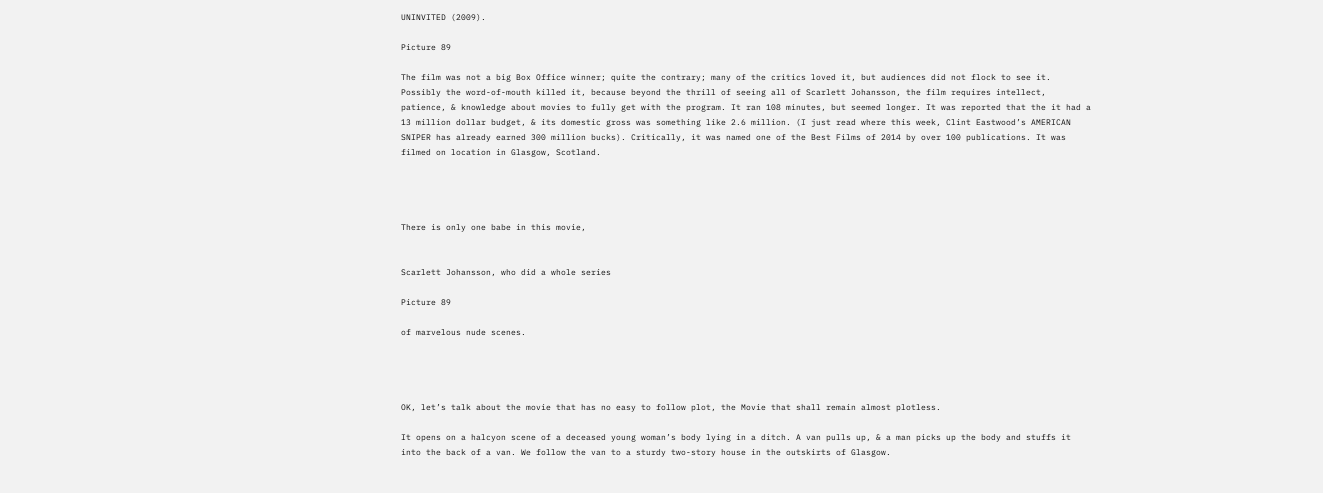UNINVITED (2009).

Picture 89

The film was not a big Box Office winner; quite the contrary; many of the critics loved it, but audiences did not flock to see it. Possibly the word-of-mouth killed it, because beyond the thrill of seeing all of Scarlett Johansson, the film requires intellect, patience, & knowledge about movies to fully get with the program. It ran 108 minutes, but seemed longer. It was reported that the it had a 13 million dollar budget, & its domestic gross was something like 2.6 million. (I just read where this week, Clint Eastwood’s AMERICAN SNIPER has already earned 300 million bucks). Critically, it was named one of the Best Films of 2014 by over 100 publications. It was filmed on location in Glasgow, Scotland.




There is only one babe in this movie,


Scarlett Johansson, who did a whole series

Picture 89

of marvelous nude scenes.




OK, let’s talk about the movie that has no easy to follow plot, the Movie that shall remain almost plotless.

It opens on a halcyon scene of a deceased young woman’s body lying in a ditch. A van pulls up, & a man picks up the body and stuffs it into the back of a van. We follow the van to a sturdy two-story house in the outskirts of Glasgow.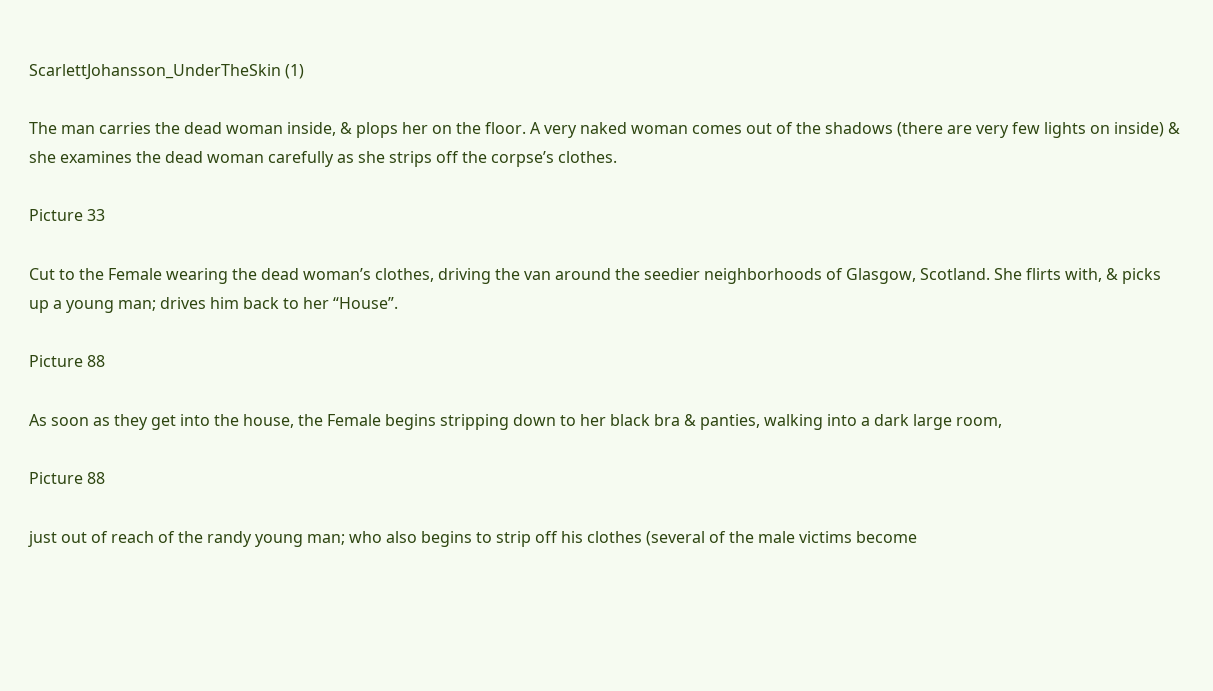ScarlettJohansson_UnderTheSkin (1)

The man carries the dead woman inside, & plops her on the floor. A very naked woman comes out of the shadows (there are very few lights on inside) & she examines the dead woman carefully as she strips off the corpse’s clothes.

Picture 33

Cut to the Female wearing the dead woman’s clothes, driving the van around the seedier neighborhoods of Glasgow, Scotland. She flirts with, & picks up a young man; drives him back to her “House”.

Picture 88

As soon as they get into the house, the Female begins stripping down to her black bra & panties, walking into a dark large room,

Picture 88

just out of reach of the randy young man; who also begins to strip off his clothes (several of the male victims become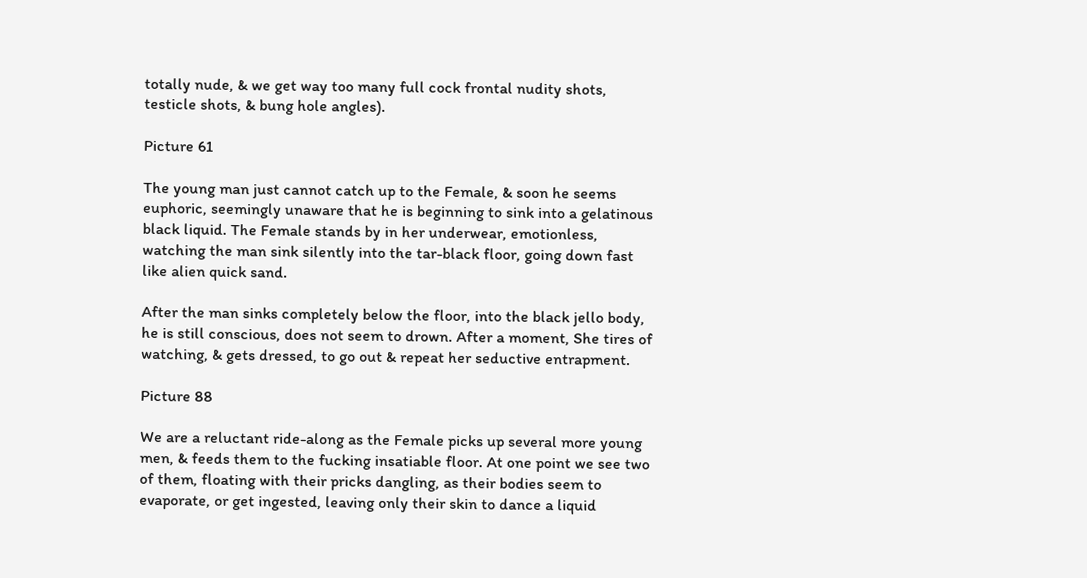totally nude, & we get way too many full cock frontal nudity shots, testicle shots, & bung hole angles).

Picture 61

The young man just cannot catch up to the Female, & soon he seems euphoric, seemingly unaware that he is beginning to sink into a gelatinous black liquid. The Female stands by in her underwear, emotionless, watching the man sink silently into the tar-black floor, going down fast like alien quick sand.

After the man sinks completely below the floor, into the black jello body, he is still conscious, does not seem to drown. After a moment, She tires of watching, & gets dressed, to go out & repeat her seductive entrapment.

Picture 88

We are a reluctant ride-along as the Female picks up several more young men, & feeds them to the fucking insatiable floor. At one point we see two of them, floating with their pricks dangling, as their bodies seem to evaporate, or get ingested, leaving only their skin to dance a liquid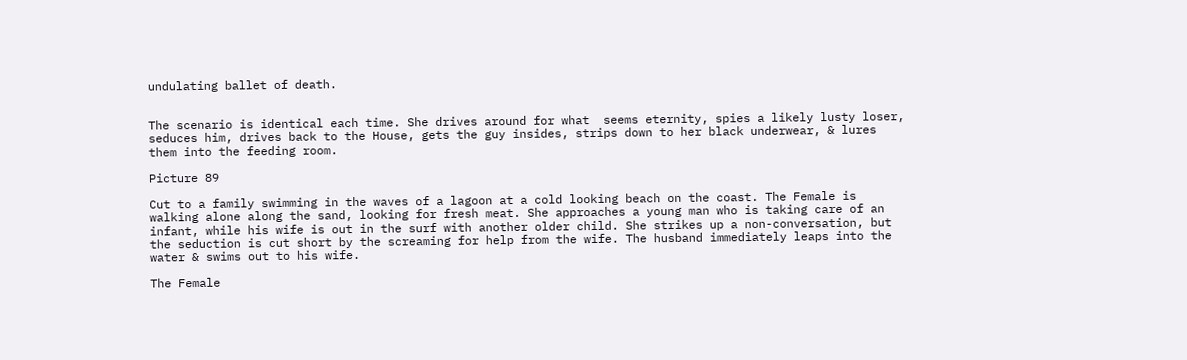undulating ballet of death.


The scenario is identical each time. She drives around for what  seems eternity, spies a likely lusty loser, seduces him, drives back to the House, gets the guy insides, strips down to her black underwear, & lures them into the feeding room.

Picture 89

Cut to a family swimming in the waves of a lagoon at a cold looking beach on the coast. The Female is walking alone along the sand, looking for fresh meat. She approaches a young man who is taking care of an infant, while his wife is out in the surf with another older child. She strikes up a non-conversation, but the seduction is cut short by the screaming for help from the wife. The husband immediately leaps into the water & swims out to his wife.

The Female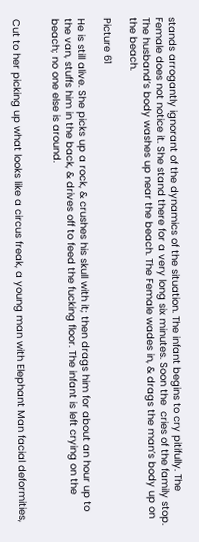stands arrogantly ignorant of the dynamics of the situation. The infant begins to cry pitifully. The Female does not notice it. She stand there for a very long six minutes. Soon the  cries of the family stop. The husband’s body washes up near the beach. The Female wades in, & drags the man’s body up on the beach.

Picture 61

He is still alive. She picks up a rock, & crushes his skull with it; then drags him for about an hour up to the van, stuffs him in the back, & drives off to feed the fucking floor. The infant is left crying on the beach; no one else is around.


Cut to her picking up what looks like a circus freak, a young man with Elephant Man facial deformities,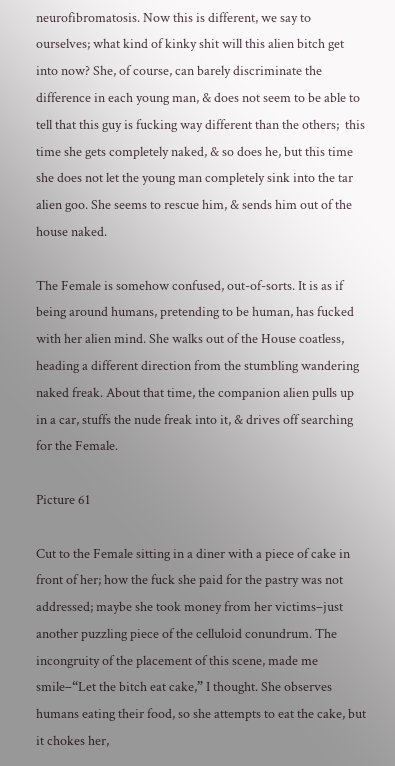neurofibromatosis. Now this is different, we say to ourselves; what kind of kinky shit will this alien bitch get into now? She, of course, can barely discriminate the difference in each young man, & does not seem to be able to tell that this guy is fucking way different than the others;  this time she gets completely naked, & so does he, but this time she does not let the young man completely sink into the tar alien goo. She seems to rescue him, & sends him out of the house naked.

The Female is somehow confused, out-of-sorts. It is as if being around humans, pretending to be human, has fucked with her alien mind. She walks out of the House coatless, heading a different direction from the stumbling wandering naked freak. About that time, the companion alien pulls up in a car, stuffs the nude freak into it, & drives off searching for the Female.

Picture 61

Cut to the Female sitting in a diner with a piece of cake in front of her; how the fuck she paid for the pastry was not addressed; maybe she took money from her victims–just another puzzling piece of the celluloid conundrum. The incongruity of the placement of this scene, made me smile–“Let the bitch eat cake,” I thought. She observes humans eating their food, so she attempts to eat the cake, but it chokes her,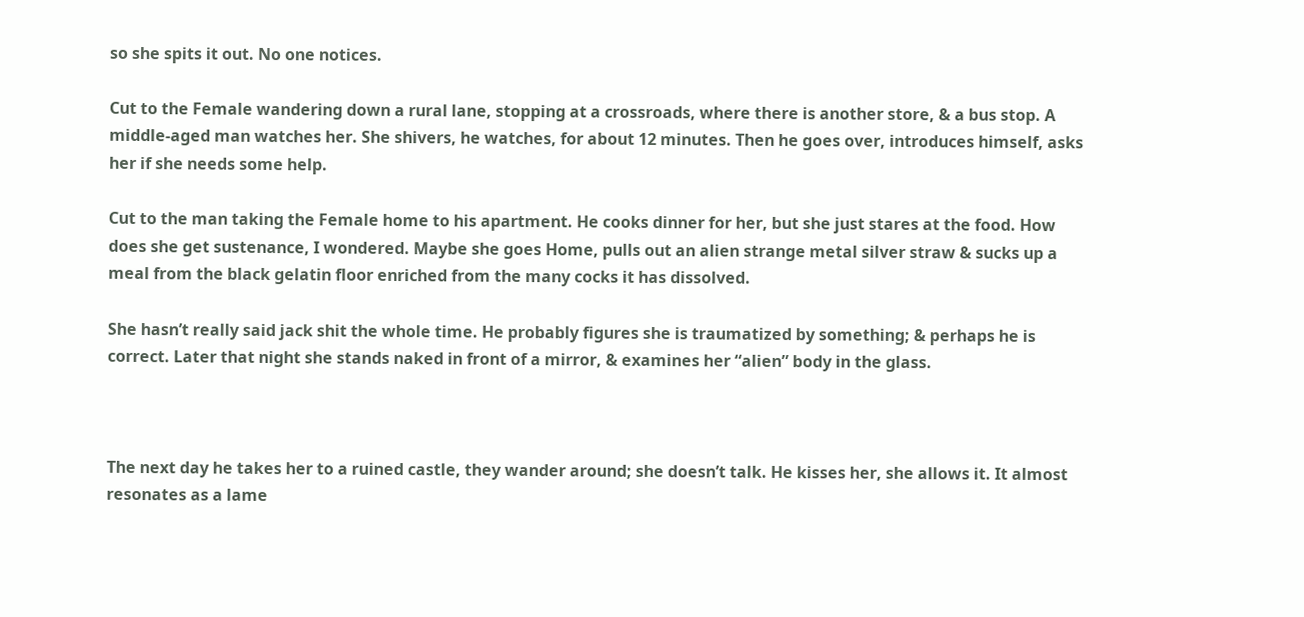so she spits it out. No one notices.

Cut to the Female wandering down a rural lane, stopping at a crossroads, where there is another store, & a bus stop. A middle-aged man watches her. She shivers, he watches, for about 12 minutes. Then he goes over, introduces himself, asks her if she needs some help.

Cut to the man taking the Female home to his apartment. He cooks dinner for her, but she just stares at the food. How does she get sustenance, I wondered. Maybe she goes Home, pulls out an alien strange metal silver straw & sucks up a meal from the black gelatin floor enriched from the many cocks it has dissolved.

She hasn’t really said jack shit the whole time. He probably figures she is traumatized by something; & perhaps he is correct. Later that night she stands naked in front of a mirror, & examines her “alien” body in the glass.



The next day he takes her to a ruined castle, they wander around; she doesn’t talk. He kisses her, she allows it. It almost resonates as a lame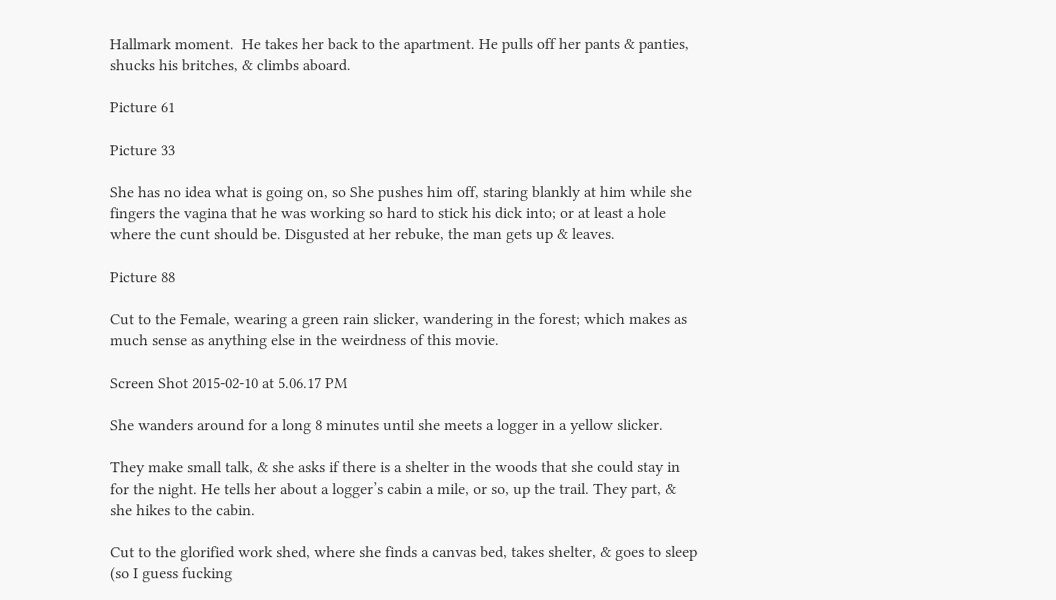Hallmark moment.  He takes her back to the apartment. He pulls off her pants & panties, shucks his britches, & climbs aboard.

Picture 61

Picture 33

She has no idea what is going on, so She pushes him off, staring blankly at him while she fingers the vagina that he was working so hard to stick his dick into; or at least a hole where the cunt should be. Disgusted at her rebuke, the man gets up & leaves.

Picture 88

Cut to the Female, wearing a green rain slicker, wandering in the forest; which makes as much sense as anything else in the weirdness of this movie.

Screen Shot 2015-02-10 at 5.06.17 PM

She wanders around for a long 8 minutes until she meets a logger in a yellow slicker.

They make small talk, & she asks if there is a shelter in the woods that she could stay in for the night. He tells her about a logger’s cabin a mile, or so, up the trail. They part, & she hikes to the cabin.

Cut to the glorified work shed, where she finds a canvas bed, takes shelter, & goes to sleep (so I guess fucking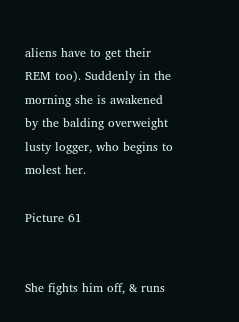aliens have to get their REM too). Suddenly in the morning she is awakened by the balding overweight lusty logger, who begins to molest her.

Picture 61


She fights him off, & runs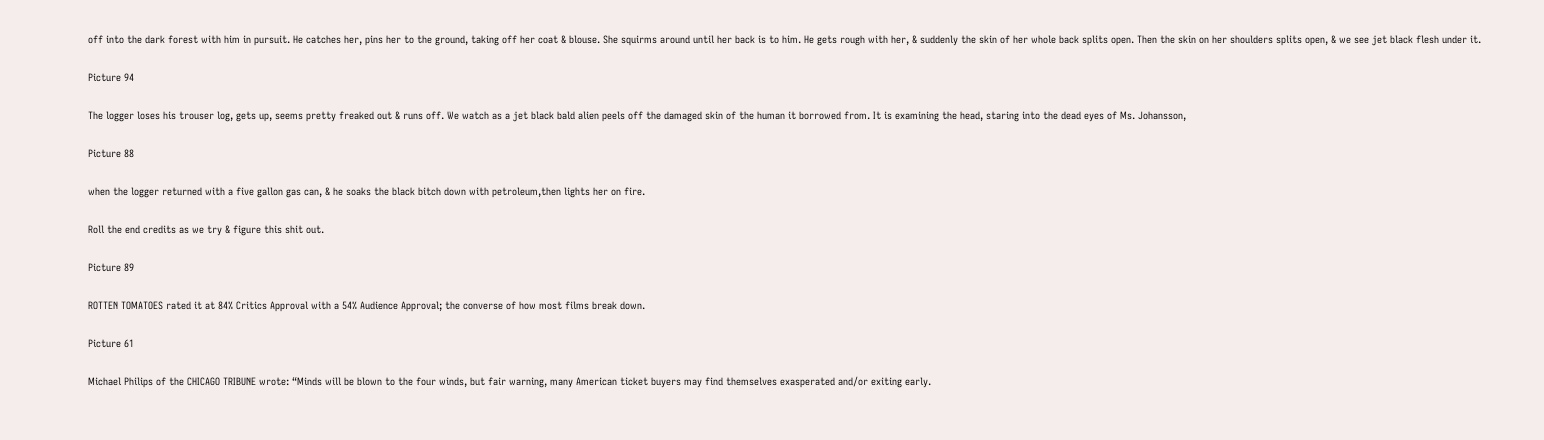off into the dark forest with him in pursuit. He catches her, pins her to the ground, taking off her coat & blouse. She squirms around until her back is to him. He gets rough with her, & suddenly the skin of her whole back splits open. Then the skin on her shoulders splits open, & we see jet black flesh under it.

Picture 94

The logger loses his trouser log, gets up, seems pretty freaked out & runs off. We watch as a jet black bald alien peels off the damaged skin of the human it borrowed from. It is examining the head, staring into the dead eyes of Ms. Johansson,

Picture 88

when the logger returned with a five gallon gas can, & he soaks the black bitch down with petroleum,then lights her on fire.

Roll the end credits as we try & figure this shit out.

Picture 89

ROTTEN TOMATOES rated it at 84% Critics Approval with a 54% Audience Approval; the converse of how most films break down.

Picture 61

Michael Philips of the CHICAGO TRIBUNE wrote: “Minds will be blown to the four winds, but fair warning, many American ticket buyers may find themselves exasperated and/or exiting early.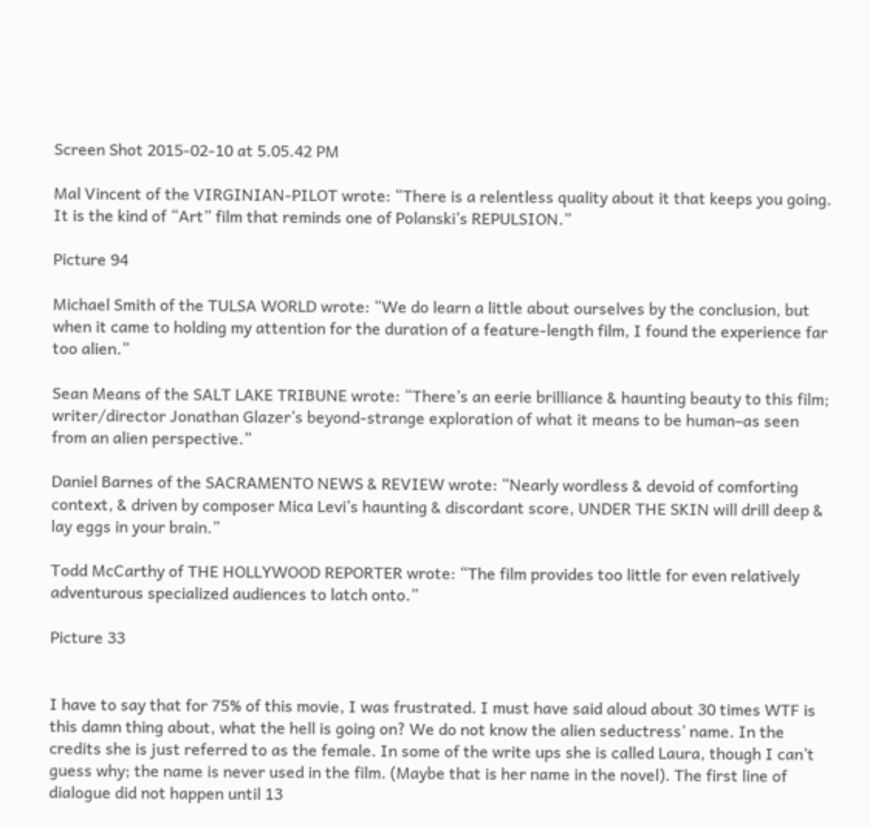Screen Shot 2015-02-10 at 5.05.42 PM

Mal Vincent of the VIRGINIAN-PILOT wrote: “There is a relentless quality about it that keeps you going. It is the kind of “Art” film that reminds one of Polanski’s REPULSION.”

Picture 94

Michael Smith of the TULSA WORLD wrote: “We do learn a little about ourselves by the conclusion, but when it came to holding my attention for the duration of a feature-length film, I found the experience far too alien.”

Sean Means of the SALT LAKE TRIBUNE wrote: “There’s an eerie brilliance & haunting beauty to this film; writer/director Jonathan Glazer’s beyond-strange exploration of what it means to be human–as seen from an alien perspective.”

Daniel Barnes of the SACRAMENTO NEWS & REVIEW wrote: “Nearly wordless & devoid of comforting context, & driven by composer Mica Levi’s haunting & discordant score, UNDER THE SKIN will drill deep & lay eggs in your brain.”

Todd McCarthy of THE HOLLYWOOD REPORTER wrote: “The film provides too little for even relatively adventurous specialized audiences to latch onto.”

Picture 33


I have to say that for 75% of this movie, I was frustrated. I must have said aloud about 30 times WTF is this damn thing about, what the hell is going on? We do not know the alien seductress’ name. In the credits she is just referred to as the female. In some of the write ups she is called Laura, though I can’t guess why; the name is never used in the film. (Maybe that is her name in the novel). The first line of dialogue did not happen until 13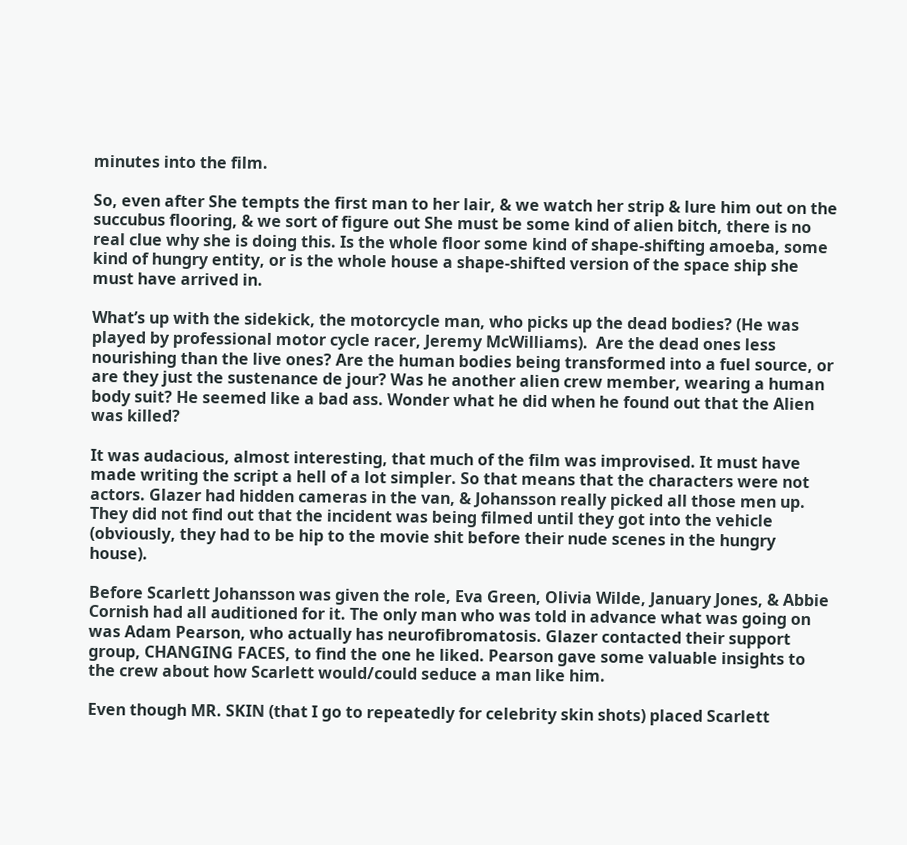minutes into the film.

So, even after She tempts the first man to her lair, & we watch her strip & lure him out on the succubus flooring, & we sort of figure out She must be some kind of alien bitch, there is no real clue why she is doing this. Is the whole floor some kind of shape-shifting amoeba, some kind of hungry entity, or is the whole house a shape-shifted version of the space ship she must have arrived in.

What’s up with the sidekick, the motorcycle man, who picks up the dead bodies? (He was played by professional motor cycle racer, Jeremy McWilliams).  Are the dead ones less nourishing than the live ones? Are the human bodies being transformed into a fuel source, or are they just the sustenance de jour? Was he another alien crew member, wearing a human body suit? He seemed like a bad ass. Wonder what he did when he found out that the Alien was killed?

It was audacious, almost interesting, that much of the film was improvised. It must have made writing the script a hell of a lot simpler. So that means that the characters were not actors. Glazer had hidden cameras in the van, & Johansson really picked all those men up. They did not find out that the incident was being filmed until they got into the vehicle (obviously, they had to be hip to the movie shit before their nude scenes in the hungry house).

Before Scarlett Johansson was given the role, Eva Green, Olivia Wilde, January Jones, & Abbie Cornish had all auditioned for it. The only man who was told in advance what was going on was Adam Pearson, who actually has neurofibromatosis. Glazer contacted their support group, CHANGING FACES, to find the one he liked. Pearson gave some valuable insights to the crew about how Scarlett would/could seduce a man like him.

Even though MR. SKIN (that I go to repeatedly for celebrity skin shots) placed Scarlett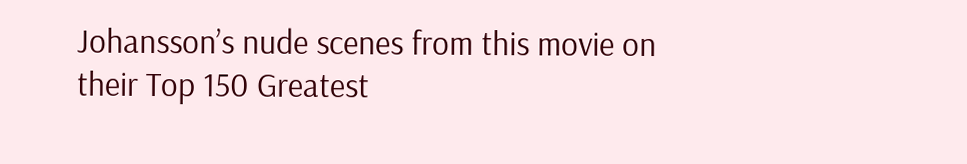Johansson’s nude scenes from this movie on their Top 150 Greatest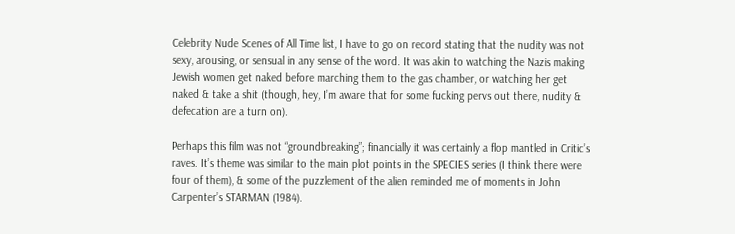Celebrity Nude Scenes of All Time list, I have to go on record stating that the nudity was not sexy, arousing, or sensual in any sense of the word. It was akin to watching the Nazis making Jewish women get naked before marching them to the gas chamber, or watching her get naked & take a shit (though, hey, I’m aware that for some fucking pervs out there, nudity & defecation are a turn on).

Perhaps this film was not “groundbreaking”; financially it was certainly a flop mantled in Critic’s raves. It’s theme was similar to the main plot points in the SPECIES series (I think there were four of them), & some of the puzzlement of the alien reminded me of moments in John Carpenter’s STARMAN (1984).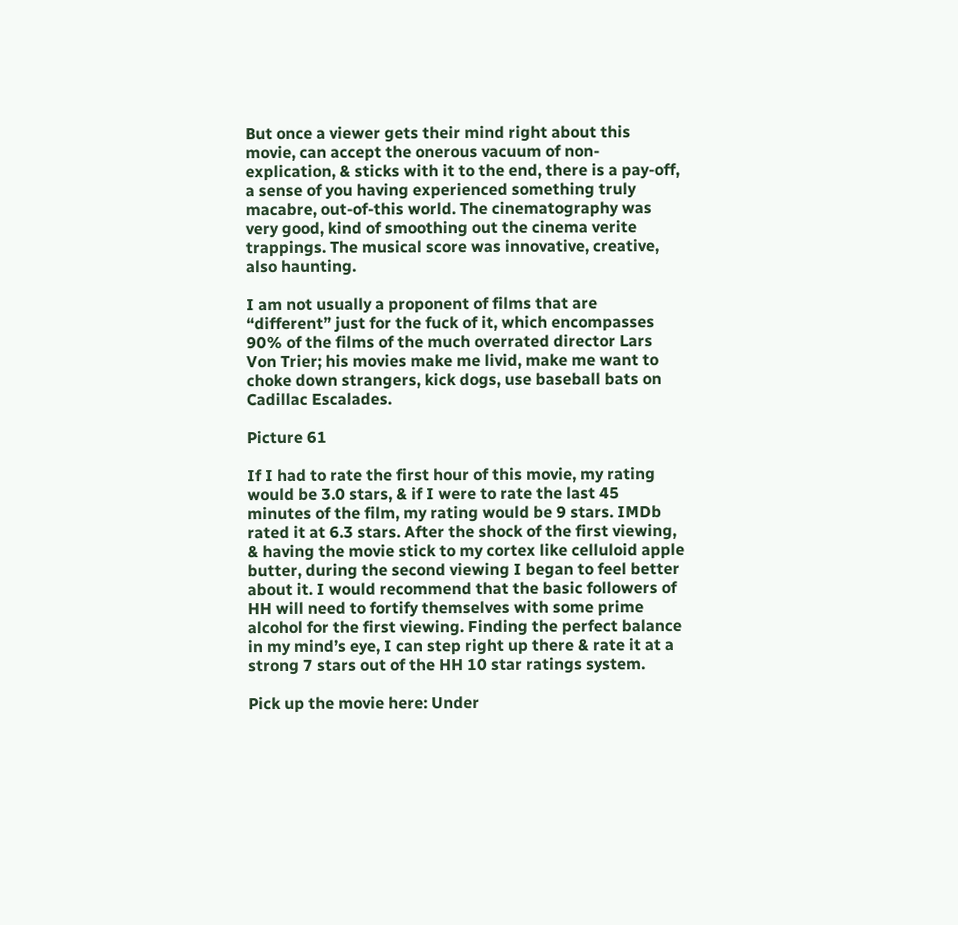But once a viewer gets their mind right about this movie, can accept the onerous vacuum of non-explication, & sticks with it to the end, there is a pay-off, a sense of you having experienced something truly macabre, out-of-this world. The cinematography was very good, kind of smoothing out the cinema verite trappings. The musical score was innovative, creative, also haunting.

I am not usually a proponent of films that are “different” just for the fuck of it, which encompasses 90% of the films of the much overrated director Lars Von Trier; his movies make me livid, make me want to choke down strangers, kick dogs, use baseball bats on Cadillac Escalades.

Picture 61

If I had to rate the first hour of this movie, my rating would be 3.0 stars, & if I were to rate the last 45 minutes of the film, my rating would be 9 stars. IMDb rated it at 6.3 stars. After the shock of the first viewing, & having the movie stick to my cortex like celluloid apple butter, during the second viewing I began to feel better about it. I would recommend that the basic followers of HH will need to fortify themselves with some prime alcohol for the first viewing. Finding the perfect balance in my mind’s eye, I can step right up there & rate it at a strong 7 stars out of the HH 10 star ratings system.

Pick up the movie here: Under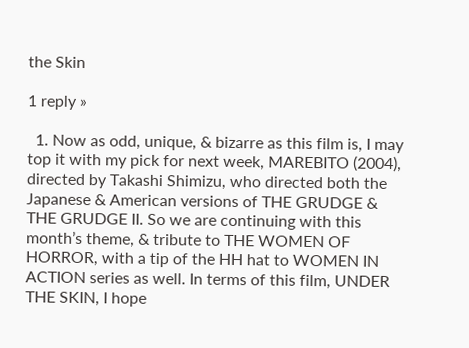the Skin

1 reply »

  1. Now as odd, unique, & bizarre as this film is, I may top it with my pick for next week, MAREBITO (2004), directed by Takashi Shimizu, who directed both the Japanese & American versions of THE GRUDGE & THE GRUDGE II. So we are continuing with this month’s theme, & tribute to THE WOMEN OF HORROR, with a tip of the HH hat to WOMEN IN ACTION series as well. In terms of this film, UNDER THE SKIN, I hope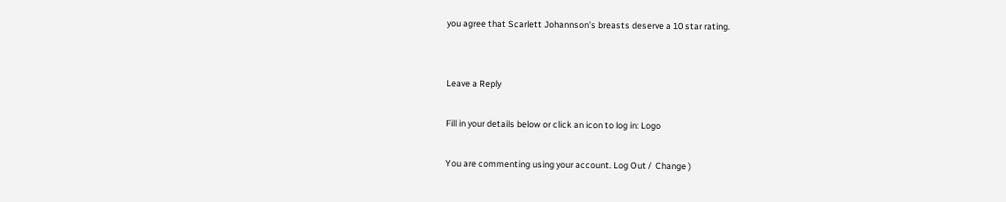you agree that Scarlett Johannson’s breasts deserve a 10 star rating.


Leave a Reply

Fill in your details below or click an icon to log in: Logo

You are commenting using your account. Log Out /  Change )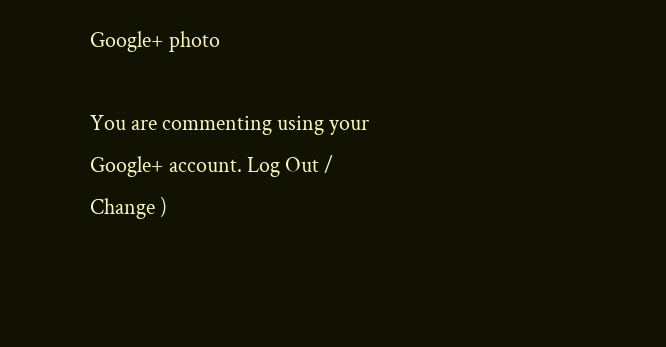Google+ photo

You are commenting using your Google+ account. Log Out /  Change )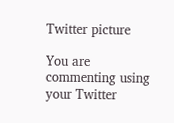Twitter picture

You are commenting using your Twitter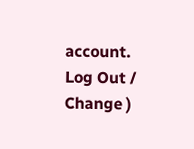account. Log Out /  Change )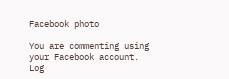Facebook photo

You are commenting using your Facebook account. Log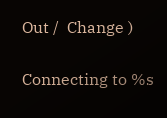Out /  Change )


Connecting to %s